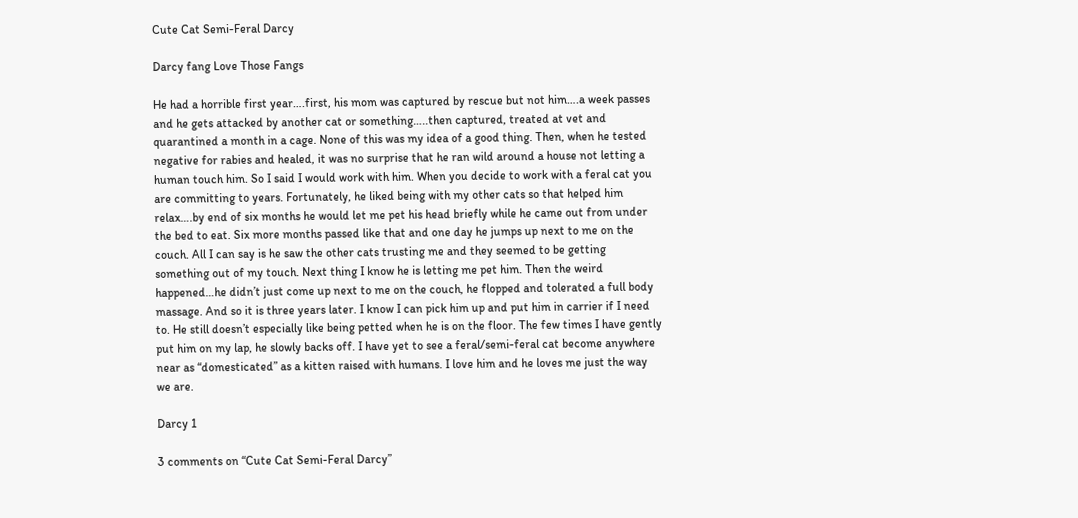Cute Cat Semi-Feral Darcy

Darcy fang Love Those Fangs

He had a horrible first year….first, his mom was captured by rescue but not him….a week passes and he gets attacked by another cat or something…..then captured, treated at vet and quarantined a month in a cage. None of this was my idea of a good thing. Then, when he tested negative for rabies and healed, it was no surprise that he ran wild around a house not letting a human touch him. So I said I would work with him. When you decide to work with a feral cat you are committing to years. Fortunately, he liked being with my other cats so that helped him relax….by end of six months he would let me pet his head briefly while he came out from under the bed to eat. Six more months passed like that and one day he jumps up next to me on the couch. All I can say is he saw the other cats trusting me and they seemed to be getting something out of my touch. Next thing I know he is letting me pet him. Then the weird happened…he didn’t just come up next to me on the couch, he flopped and tolerated a full body massage. And so it is three years later. I know I can pick him up and put him in carrier if I need to. He still doesn’t especially like being petted when he is on the floor. The few times I have gently put him on my lap, he slowly backs off. I have yet to see a feral/semi-feral cat become anywhere near as “domesticated” as a kitten raised with humans. I love him and he loves me just the way we are.

Darcy 1

3 comments on “Cute Cat Semi-Feral Darcy”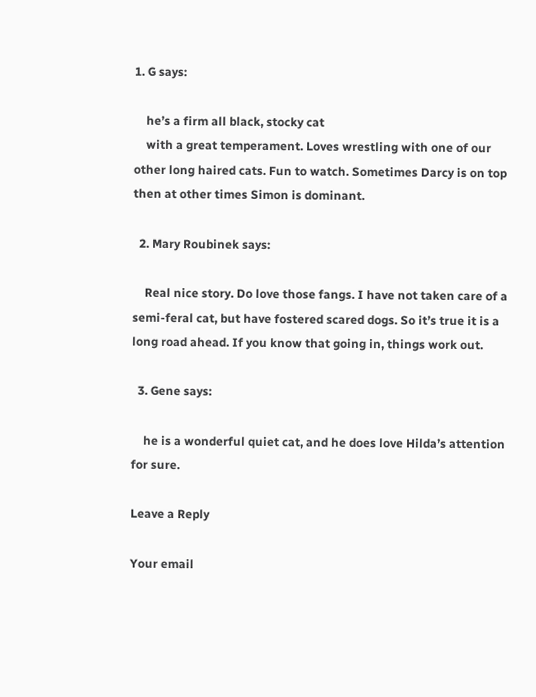1. G says:

    he’s a firm all black, stocky cat
    with a great temperament. Loves wrestling with one of our other long haired cats. Fun to watch. Sometimes Darcy is on top then at other times Simon is dominant.

  2. Mary Roubinek says:

    Real nice story. Do love those fangs. I have not taken care of a semi-feral cat, but have fostered scared dogs. So it’s true it is a long road ahead. If you know that going in, things work out.

  3. Gene says:

    he is a wonderful quiet cat, and he does love Hilda’s attention for sure.

Leave a Reply

Your email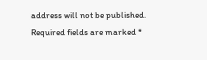address will not be published. Required fields are marked *